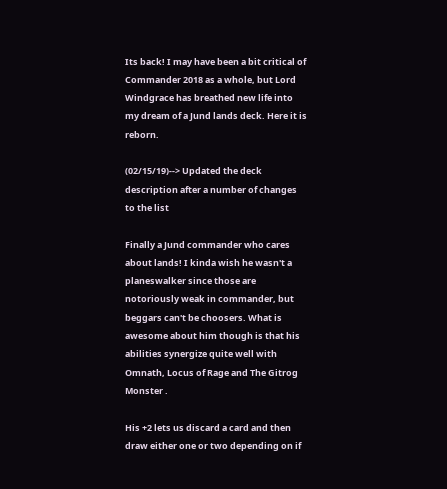Its back! I may have been a bit critical of Commander 2018 as a whole, but Lord Windgrace has breathed new life into my dream of a Jund lands deck. Here it is reborn.

(02/15/19)--> Updated the deck description after a number of changes to the list

Finally a Jund commander who cares about lands! I kinda wish he wasn't a planeswalker since those are notoriously weak in commander, but beggars can't be choosers. What is awesome about him though is that his abilities synergize quite well with Omnath, Locus of Rage and The Gitrog Monster .

His +2 lets us discard a card and then draw either one or two depending on if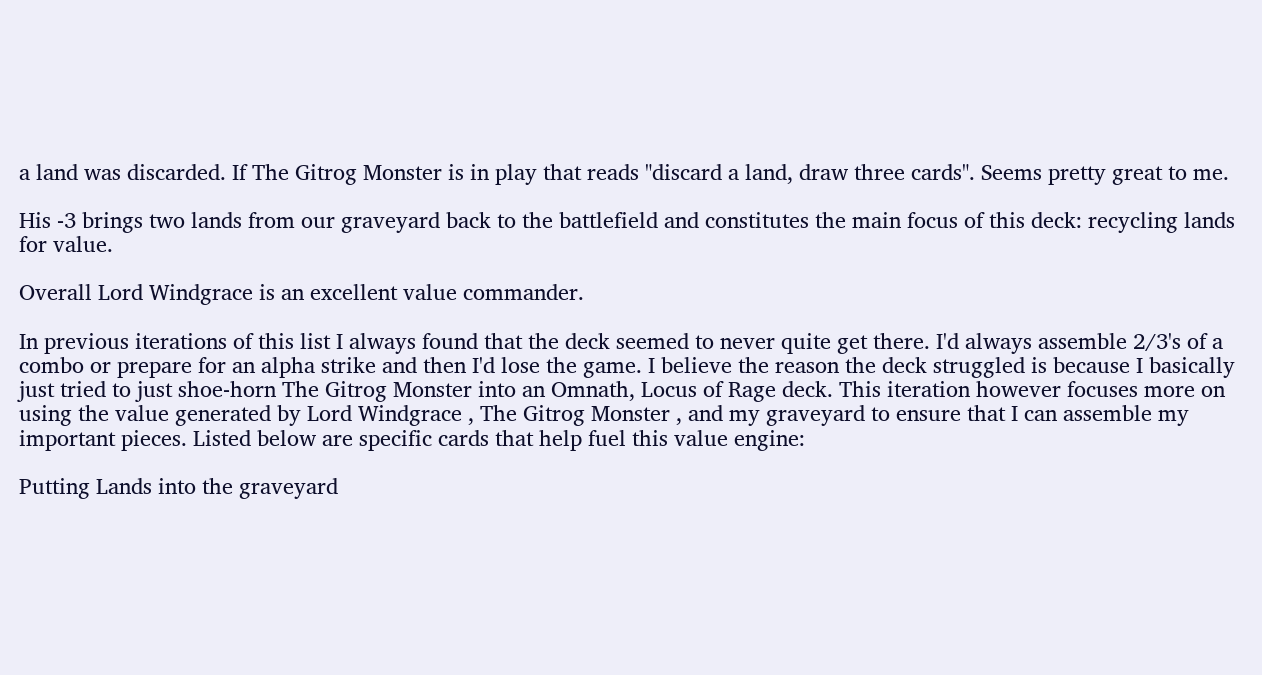a land was discarded. If The Gitrog Monster is in play that reads "discard a land, draw three cards". Seems pretty great to me.

His -3 brings two lands from our graveyard back to the battlefield and constitutes the main focus of this deck: recycling lands for value.

Overall Lord Windgrace is an excellent value commander.

In previous iterations of this list I always found that the deck seemed to never quite get there. I'd always assemble 2/3's of a combo or prepare for an alpha strike and then I'd lose the game. I believe the reason the deck struggled is because I basically just tried to just shoe-horn The Gitrog Monster into an Omnath, Locus of Rage deck. This iteration however focuses more on using the value generated by Lord Windgrace , The Gitrog Monster , and my graveyard to ensure that I can assemble my important pieces. Listed below are specific cards that help fuel this value engine:

Putting Lands into the graveyard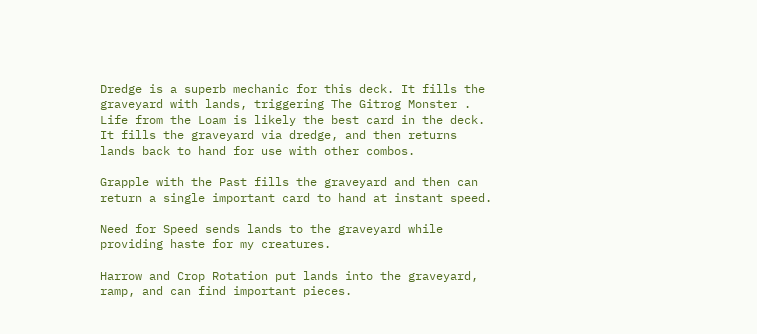Dredge is a superb mechanic for this deck. It fills the graveyard with lands, triggering The Gitrog Monster . Life from the Loam is likely the best card in the deck. It fills the graveyard via dredge, and then returns lands back to hand for use with other combos.

Grapple with the Past fills the graveyard and then can return a single important card to hand at instant speed.

Need for Speed sends lands to the graveyard while providing haste for my creatures.

Harrow and Crop Rotation put lands into the graveyard, ramp, and can find important pieces.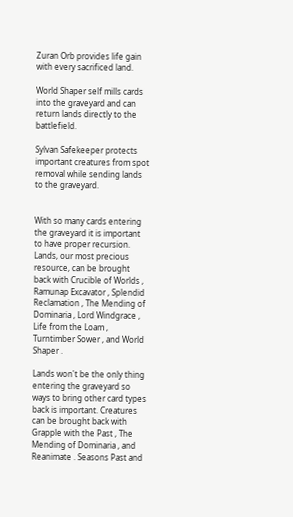Zuran Orb provides life gain with every sacrificed land.

World Shaper self mills cards into the graveyard and can return lands directly to the battlefield.

Sylvan Safekeeper protects important creatures from spot removal while sending lands to the graveyard.


With so many cards entering the graveyard it is important to have proper recursion. Lands, our most precious resource, can be brought back with Crucible of Worlds , Ramunap Excavator , Splendid Reclamation , The Mending of Dominaria , Lord Windgrace , Life from the Loam , Turntimber Sower , and World Shaper .

Lands won't be the only thing entering the graveyard so ways to bring other card types back is important. Creatures can be brought back with Grapple with the Past , The Mending of Dominaria , and Reanimate . Seasons Past and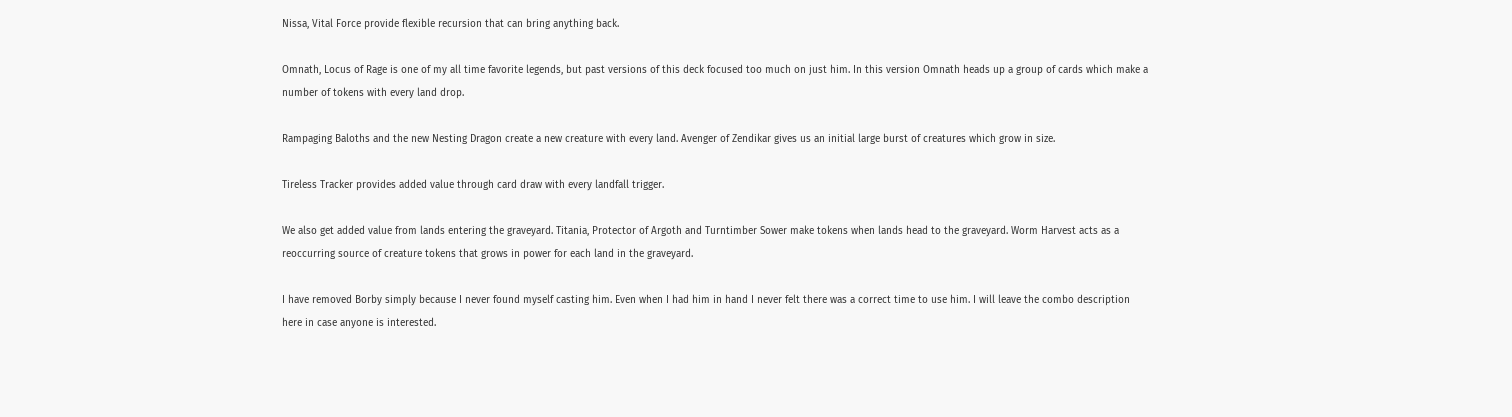Nissa, Vital Force provide flexible recursion that can bring anything back.

Omnath, Locus of Rage is one of my all time favorite legends, but past versions of this deck focused too much on just him. In this version Omnath heads up a group of cards which make a number of tokens with every land drop.

Rampaging Baloths and the new Nesting Dragon create a new creature with every land. Avenger of Zendikar gives us an initial large burst of creatures which grow in size.

Tireless Tracker provides added value through card draw with every landfall trigger.

We also get added value from lands entering the graveyard. Titania, Protector of Argoth and Turntimber Sower make tokens when lands head to the graveyard. Worm Harvest acts as a reoccurring source of creature tokens that grows in power for each land in the graveyard.

I have removed Borby simply because I never found myself casting him. Even when I had him in hand I never felt there was a correct time to use him. I will leave the combo description here in case anyone is interested.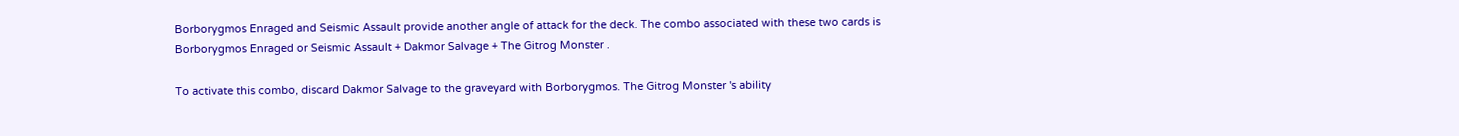Borborygmos Enraged and Seismic Assault provide another angle of attack for the deck. The combo associated with these two cards is Borborygmos Enraged or Seismic Assault + Dakmor Salvage + The Gitrog Monster .

To activate this combo, discard Dakmor Salvage to the graveyard with Borborygmos. The Gitrog Monster 's ability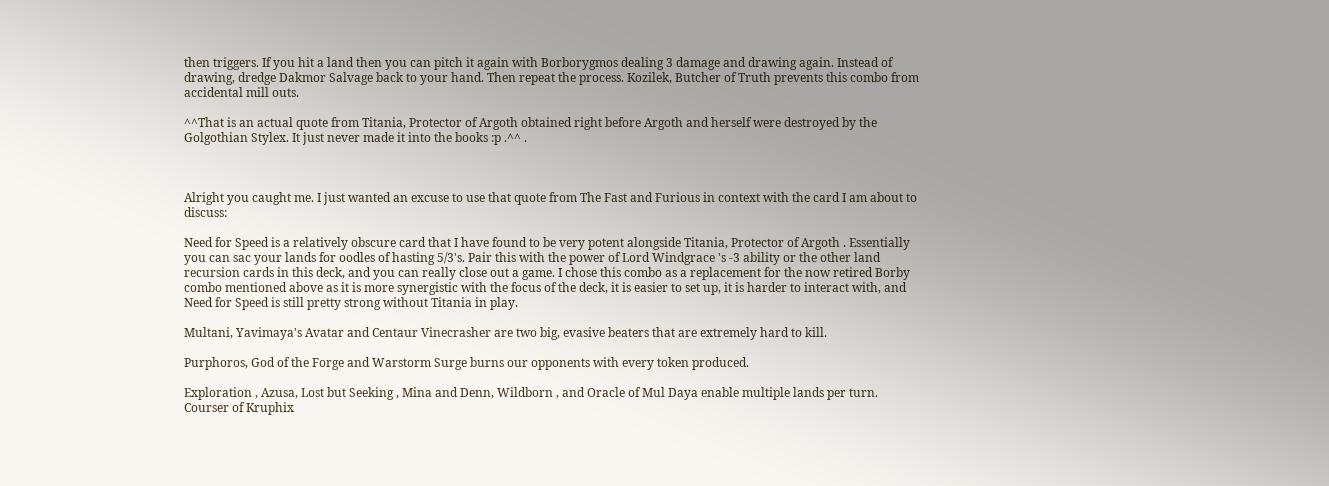then triggers. If you hit a land then you can pitch it again with Borborygmos dealing 3 damage and drawing again. Instead of drawing, dredge Dakmor Salvage back to your hand. Then repeat the process. Kozilek, Butcher of Truth prevents this combo from accidental mill outs.

^^That is an actual quote from Titania, Protector of Argoth obtained right before Argoth and herself were destroyed by the Golgothian Stylex. It just never made it into the books :p .^^ .



Alright you caught me. I just wanted an excuse to use that quote from The Fast and Furious in context with the card I am about to discuss:

Need for Speed is a relatively obscure card that I have found to be very potent alongside Titania, Protector of Argoth . Essentially you can sac your lands for oodles of hasting 5/3's. Pair this with the power of Lord Windgrace 's -3 ability or the other land recursion cards in this deck, and you can really close out a game. I chose this combo as a replacement for the now retired Borby combo mentioned above as it is more synergistic with the focus of the deck, it is easier to set up, it is harder to interact with, and Need for Speed is still pretty strong without Titania in play.

Multani, Yavimaya's Avatar and Centaur Vinecrasher are two big, evasive beaters that are extremely hard to kill.

Purphoros, God of the Forge and Warstorm Surge burns our opponents with every token produced.

Exploration , Azusa, Lost but Seeking , Mina and Denn, Wildborn , and Oracle of Mul Daya enable multiple lands per turn. Courser of Kruphix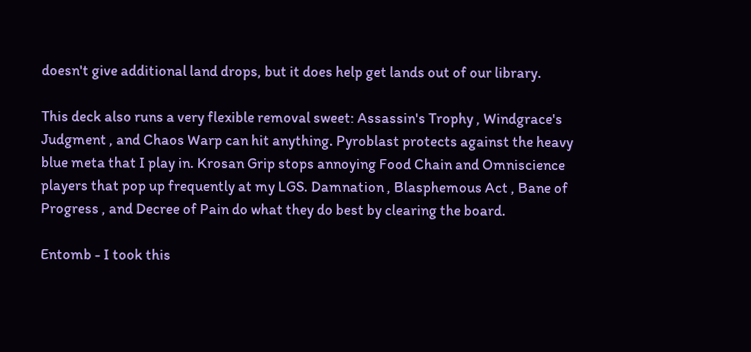doesn't give additional land drops, but it does help get lands out of our library.

This deck also runs a very flexible removal sweet: Assassin's Trophy , Windgrace's Judgment , and Chaos Warp can hit anything. Pyroblast protects against the heavy blue meta that I play in. Krosan Grip stops annoying Food Chain and Omniscience players that pop up frequently at my LGS. Damnation , Blasphemous Act , Bane of Progress , and Decree of Pain do what they do best by clearing the board.

Entomb - I took this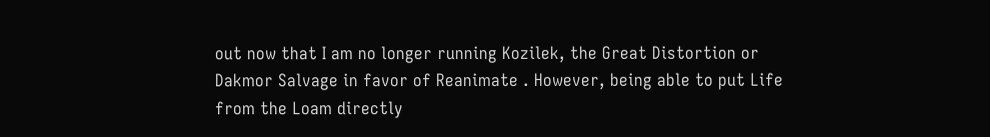out now that I am no longer running Kozilek, the Great Distortion or Dakmor Salvage in favor of Reanimate . However, being able to put Life from the Loam directly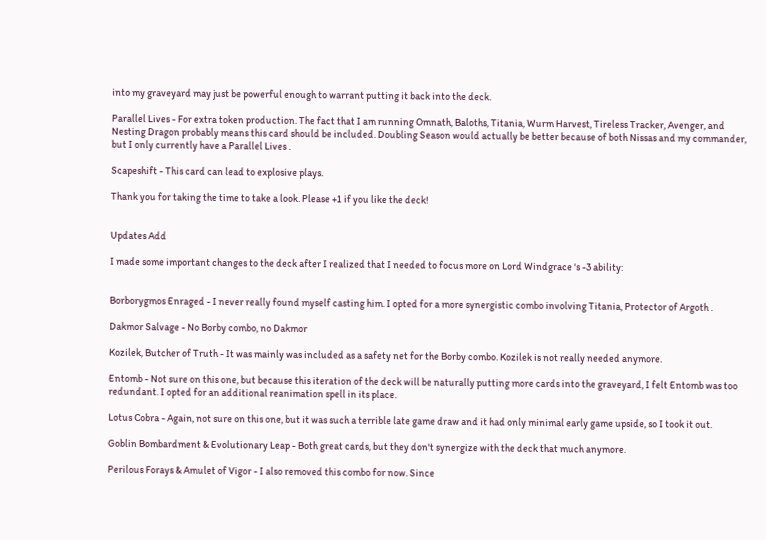into my graveyard may just be powerful enough to warrant putting it back into the deck.

Parallel Lives - For extra token production. The fact that I am running Omnath, Baloths, Titania, Wurm Harvest, Tireless Tracker, Avenger, and Nesting Dragon probably means this card should be included. Doubling Season would actually be better because of both Nissas and my commander, but I only currently have a Parallel Lives .

Scapeshift - This card can lead to explosive plays.

Thank you for taking the time to take a look. Please +1 if you like the deck!


Updates Add

I made some important changes to the deck after I realized that I needed to focus more on Lord Windgrace 's -3 ability:


Borborygmos Enraged - I never really found myself casting him. I opted for a more synergistic combo involving Titania, Protector of Argoth .

Dakmor Salvage - No Borby combo, no Dakmor

Kozilek, Butcher of Truth - It was mainly was included as a safety net for the Borby combo. Kozilek is not really needed anymore.

Entomb - Not sure on this one, but because this iteration of the deck will be naturally putting more cards into the graveyard, I felt Entomb was too redundant. I opted for an additional reanimation spell in its place.

Lotus Cobra - Again, not sure on this one, but it was such a terrible late game draw and it had only minimal early game upside, so I took it out.

Goblin Bombardment & Evolutionary Leap - Both great cards, but they don't synergize with the deck that much anymore.

Perilous Forays & Amulet of Vigor - I also removed this combo for now. Since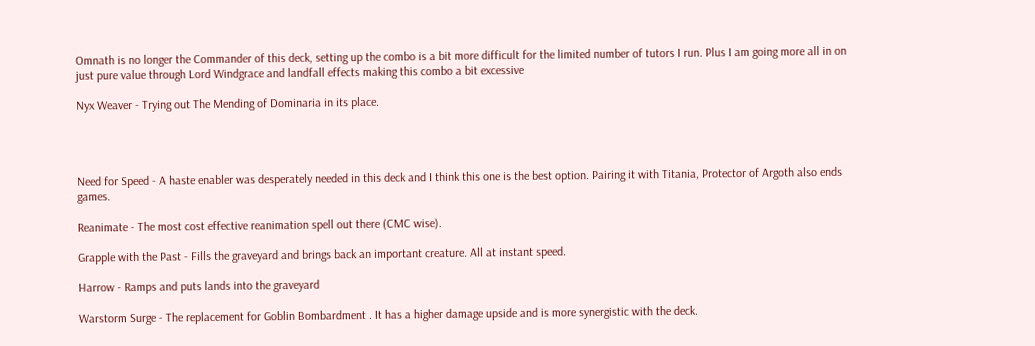Omnath is no longer the Commander of this deck, setting up the combo is a bit more difficult for the limited number of tutors I run. Plus I am going more all in on just pure value through Lord Windgrace and landfall effects making this combo a bit excessive

Nyx Weaver - Trying out The Mending of Dominaria in its place.




Need for Speed - A haste enabler was desperately needed in this deck and I think this one is the best option. Pairing it with Titania, Protector of Argoth also ends games.

Reanimate - The most cost effective reanimation spell out there (CMC wise).

Grapple with the Past - Fills the graveyard and brings back an important creature. All at instant speed.

Harrow - Ramps and puts lands into the graveyard

Warstorm Surge - The replacement for Goblin Bombardment . It has a higher damage upside and is more synergistic with the deck.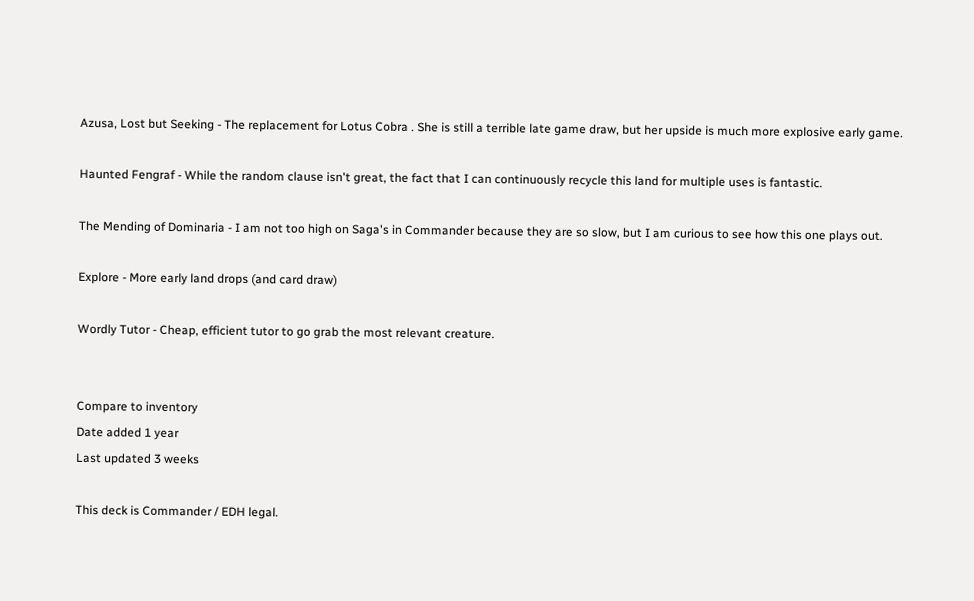Azusa, Lost but Seeking - The replacement for Lotus Cobra . She is still a terrible late game draw, but her upside is much more explosive early game.

Haunted Fengraf - While the random clause isn't great, the fact that I can continuously recycle this land for multiple uses is fantastic.

The Mending of Dominaria - I am not too high on Saga's in Commander because they are so slow, but I am curious to see how this one plays out.

Explore - More early land drops (and card draw)

Wordly Tutor - Cheap, efficient tutor to go grab the most relevant creature.


Compare to inventory
Date added 1 year
Last updated 3 weeks

This deck is Commander / EDH legal.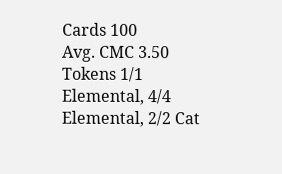Cards 100
Avg. CMC 3.50
Tokens 1/1 Elemental, 4/4 Elemental, 2/2 Cat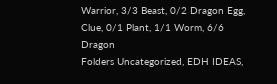Warrior, 3/3 Beast, 0/2 Dragon Egg, Clue, 0/1 Plant, 1/1 Worm, 6/6 Dragon
Folders Uncategorized, EDH IDEAS,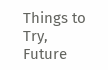Things to Try, Future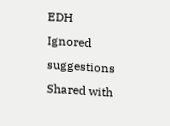EDH
Ignored suggestions
Shared with